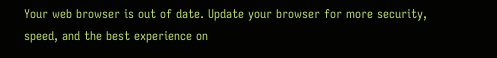Your web browser is out of date. Update your browser for more security, speed, and the best experience on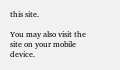this site.

You may also visit the site on your mobile device.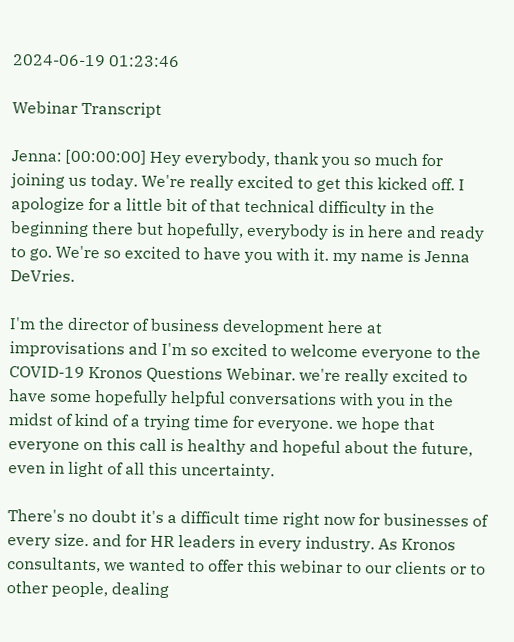2024-06-19 01:23:46

Webinar Transcript

Jenna: [00:00:00] Hey everybody, thank you so much for joining us today. We're really excited to get this kicked off. I apologize for a little bit of that technical difficulty in the beginning there but hopefully, everybody is in here and ready to go. We're so excited to have you with it. my name is Jenna DeVries.

I'm the director of business development here at improvisations and I'm so excited to welcome everyone to the COVID-19 Kronos Questions Webinar. we're really excited to have some hopefully helpful conversations with you in the midst of kind of a trying time for everyone. we hope that everyone on this call is healthy and hopeful about the future, even in light of all this uncertainty.

There's no doubt it's a difficult time right now for businesses of every size. and for HR leaders in every industry. As Kronos consultants, we wanted to offer this webinar to our clients or to other people, dealing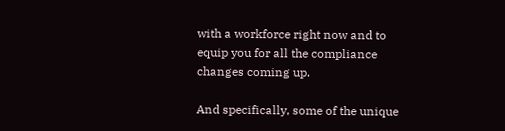with a workforce right now and to equip you for all the compliance changes coming up.

And specifically, some of the unique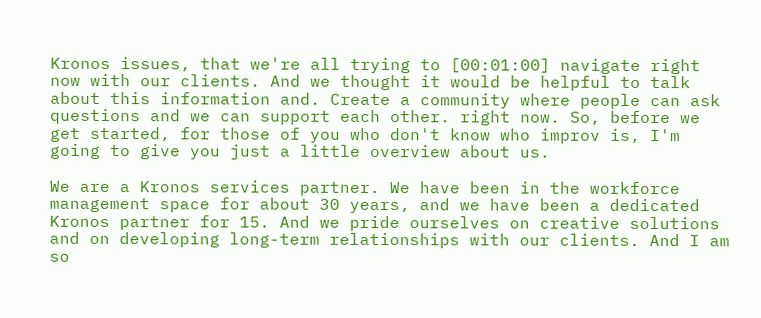Kronos issues, that we're all trying to [00:01:00] navigate right now with our clients. And we thought it would be helpful to talk about this information and. Create a community where people can ask questions and we can support each other. right now. So, before we get started, for those of you who don't know who improv is, I'm going to give you just a little overview about us.

We are a Kronos services partner. We have been in the workforce management space for about 30 years, and we have been a dedicated Kronos partner for 15. And we pride ourselves on creative solutions and on developing long-term relationships with our clients. And I am so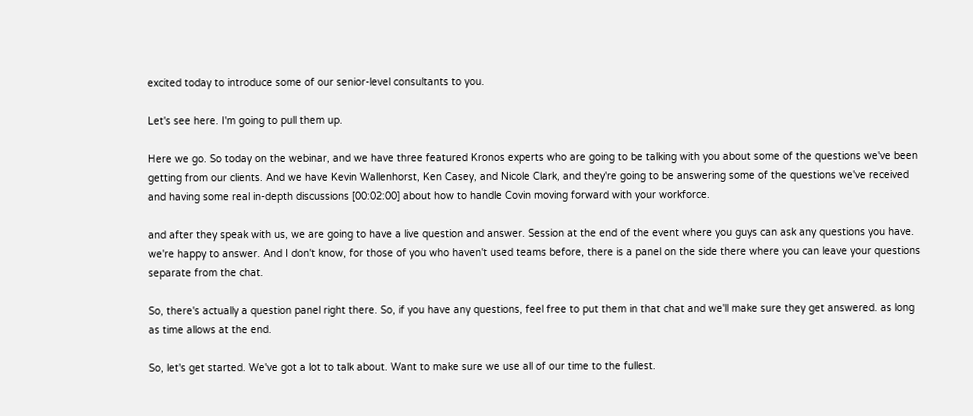excited today to introduce some of our senior-level consultants to you.

Let's see here. I'm going to pull them up.

Here we go. So today on the webinar, and we have three featured Kronos experts who are going to be talking with you about some of the questions we've been getting from our clients. And we have Kevin Wallenhorst, Ken Casey, and Nicole Clark, and they're going to be answering some of the questions we've received and having some real in-depth discussions [00:02:00] about how to handle Covin moving forward with your workforce.

and after they speak with us, we are going to have a live question and answer. Session at the end of the event where you guys can ask any questions you have. we're happy to answer. And I don't know, for those of you who haven't used teams before, there is a panel on the side there where you can leave your questions separate from the chat.

So, there's actually a question panel right there. So, if you have any questions, feel free to put them in that chat and we'll make sure they get answered. as long as time allows at the end.

So, let's get started. We've got a lot to talk about. Want to make sure we use all of our time to the fullest.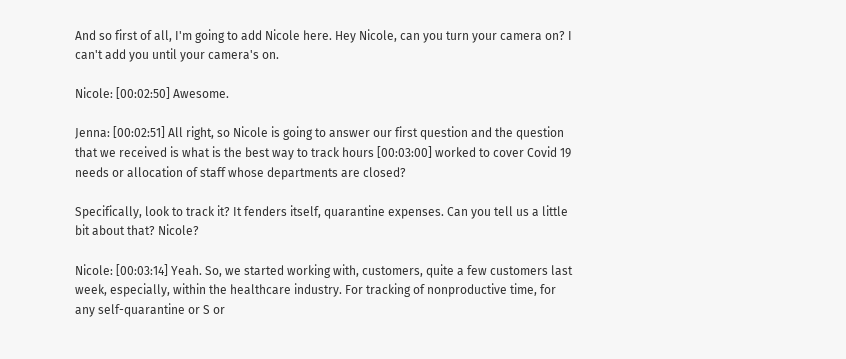And so first of all, I'm going to add Nicole here. Hey Nicole, can you turn your camera on? I can't add you until your camera's on.

Nicole: [00:02:50] Awesome.

Jenna: [00:02:51] All right, so Nicole is going to answer our first question and the question that we received is what is the best way to track hours [00:03:00] worked to cover Covid 19 needs or allocation of staff whose departments are closed?

Specifically, look to track it? It fenders itself, quarantine expenses. Can you tell us a little bit about that? Nicole?

Nicole: [00:03:14] Yeah. So, we started working with, customers, quite a few customers last week, especially, within the healthcare industry. For tracking of nonproductive time, for any self-quarantine or S or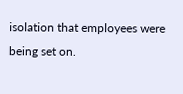isolation that employees were being set on.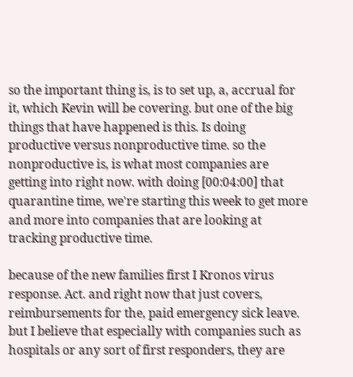so the important thing is, is to set up, a, accrual for it, which Kevin will be covering. but one of the big things that have happened is this. Is doing productive versus nonproductive time. so the nonproductive is, is what most companies are getting into right now. with doing [00:04:00] that quarantine time, we're starting this week to get more and more into companies that are looking at tracking productive time.

because of the new families first I Kronos virus response. Act. and right now that just covers, reimbursements for the, paid emergency sick leave. but I believe that especially with companies such as hospitals or any sort of first responders, they are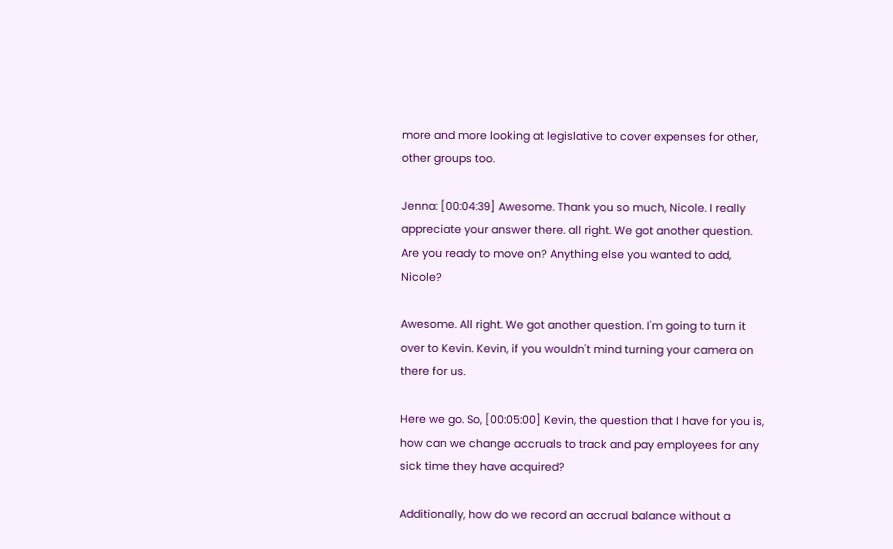more and more looking at legislative to cover expenses for other, other groups too.

Jenna: [00:04:39] Awesome. Thank you so much, Nicole. I really appreciate your answer there. all right. We got another question. Are you ready to move on? Anything else you wanted to add, Nicole?

Awesome. All right. We got another question. I'm going to turn it over to Kevin. Kevin, if you wouldn't mind turning your camera on there for us.

Here we go. So, [00:05:00] Kevin, the question that I have for you is, how can we change accruals to track and pay employees for any sick time they have acquired?

Additionally, how do we record an accrual balance without a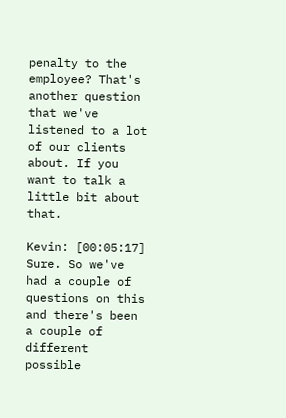penalty to the employee? That's another question that we've listened to a lot of our clients about. If you want to talk a little bit about that.

Kevin: [00:05:17] Sure. So we've had a couple of questions on this and there's been a couple of different possible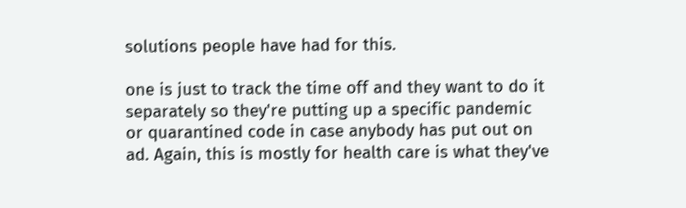solutions people have had for this.

one is just to track the time off and they want to do it separately so they're putting up a specific pandemic or quarantined code in case anybody has put out on ad. Again, this is mostly for health care is what they've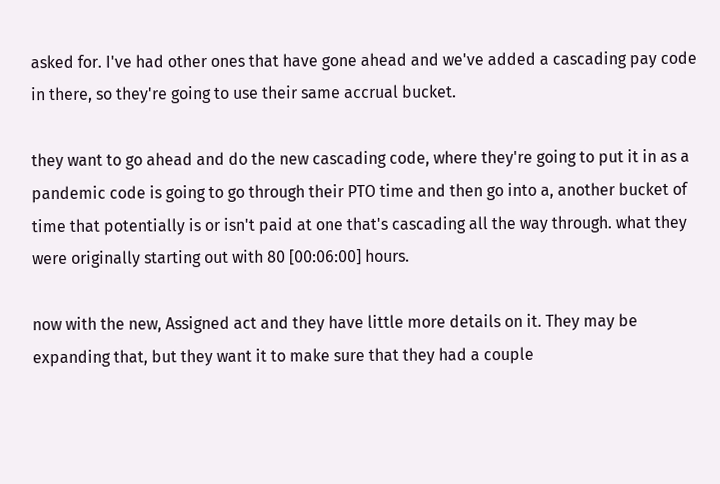asked for. I've had other ones that have gone ahead and we've added a cascading pay code in there, so they're going to use their same accrual bucket.

they want to go ahead and do the new cascading code, where they're going to put it in as a pandemic code is going to go through their PTO time and then go into a, another bucket of time that potentially is or isn't paid at one that's cascading all the way through. what they were originally starting out with 80 [00:06:00] hours.

now with the new, Assigned act and they have little more details on it. They may be expanding that, but they want it to make sure that they had a couple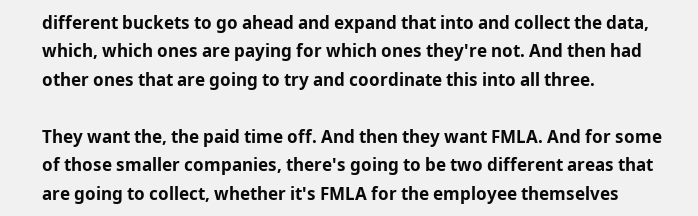different buckets to go ahead and expand that into and collect the data, which, which ones are paying for which ones they're not. And then had other ones that are going to try and coordinate this into all three.

They want the, the paid time off. And then they want FMLA. And for some of those smaller companies, there's going to be two different areas that are going to collect, whether it's FMLA for the employee themselves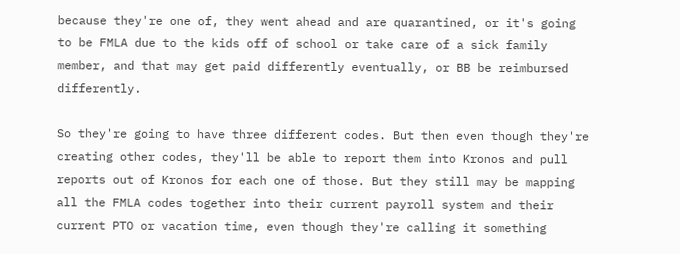because they're one of, they went ahead and are quarantined, or it's going to be FMLA due to the kids off of school or take care of a sick family member, and that may get paid differently eventually, or BB be reimbursed differently.

So they're going to have three different codes. But then even though they're creating other codes, they'll be able to report them into Kronos and pull reports out of Kronos for each one of those. But they still may be mapping all the FMLA codes together into their current payroll system and their current PTO or vacation time, even though they're calling it something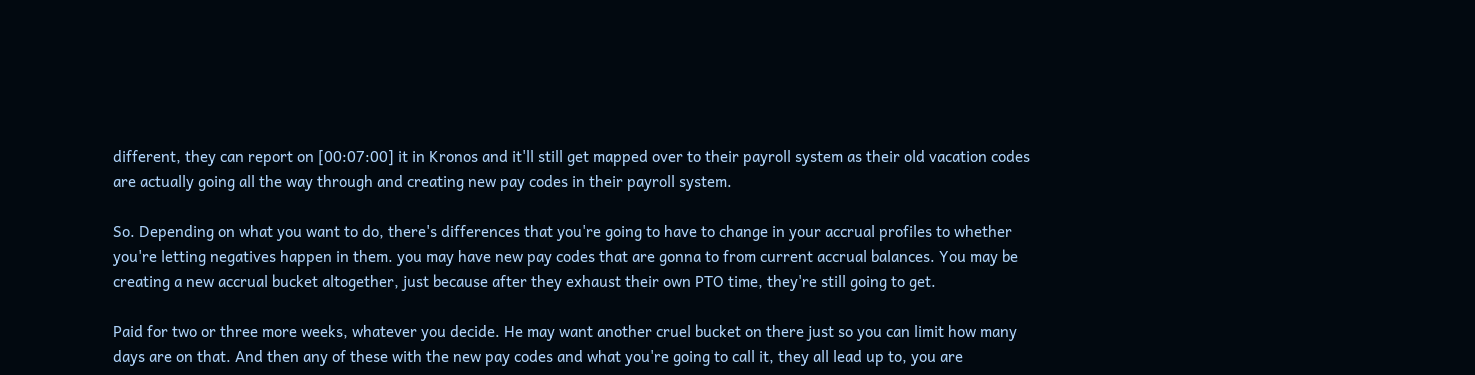different, they can report on [00:07:00] it in Kronos and it'll still get mapped over to their payroll system as their old vacation codes are actually going all the way through and creating new pay codes in their payroll system.

So. Depending on what you want to do, there's differences that you're going to have to change in your accrual profiles to whether you're letting negatives happen in them. you may have new pay codes that are gonna to from current accrual balances. You may be creating a new accrual bucket altogether, just because after they exhaust their own PTO time, they're still going to get.

Paid for two or three more weeks, whatever you decide. He may want another cruel bucket on there just so you can limit how many days are on that. And then any of these with the new pay codes and what you're going to call it, they all lead up to, you are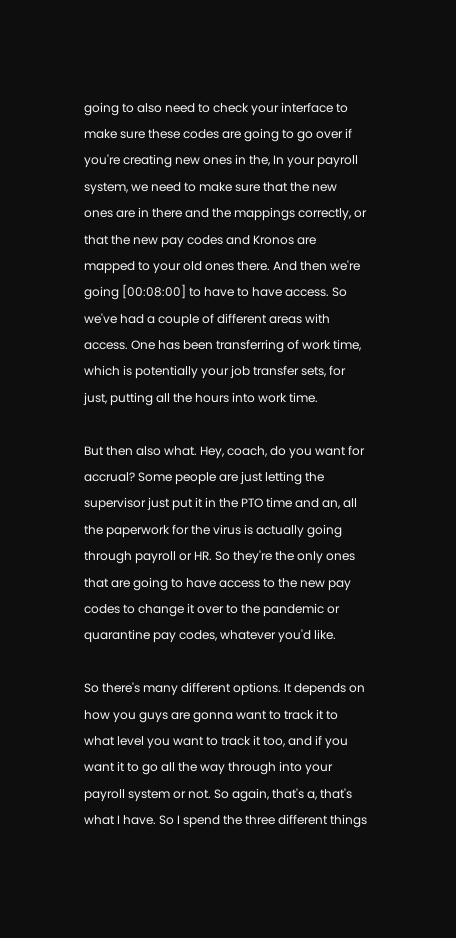going to also need to check your interface to make sure these codes are going to go over if you're creating new ones in the, In your payroll system, we need to make sure that the new ones are in there and the mappings correctly, or that the new pay codes and Kronos are mapped to your old ones there. And then we're going [00:08:00] to have to have access. So we've had a couple of different areas with access. One has been transferring of work time, which is potentially your job transfer sets, for just, putting all the hours into work time.

But then also what. Hey, coach, do you want for accrual? Some people are just letting the supervisor just put it in the PTO time and an, all the paperwork for the virus is actually going through payroll or HR. So they're the only ones that are going to have access to the new pay codes to change it over to the pandemic or quarantine pay codes, whatever you'd like.

So there's many different options. It depends on how you guys are gonna want to track it to what level you want to track it too, and if you want it to go all the way through into your payroll system or not. So again, that's a, that's what I have. So I spend the three different things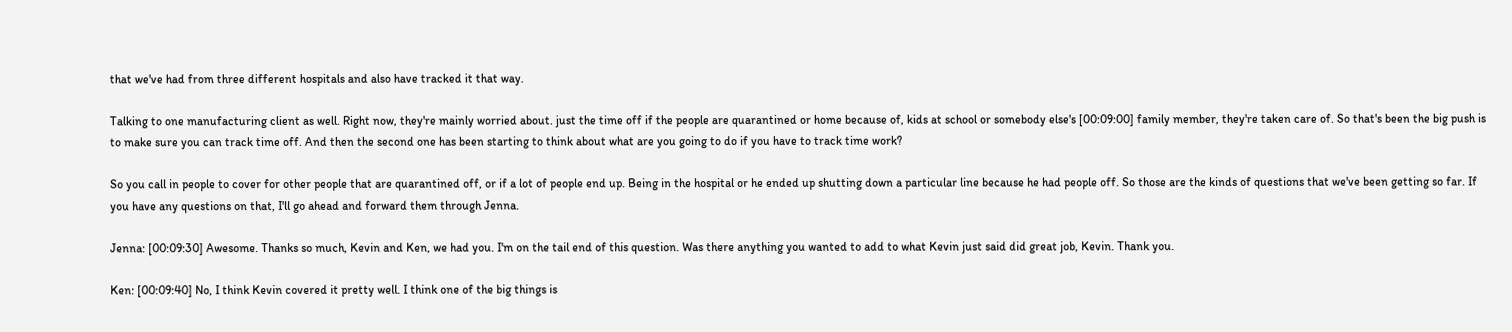that we've had from three different hospitals and also have tracked it that way.

Talking to one manufacturing client as well. Right now, they're mainly worried about. just the time off if the people are quarantined or home because of, kids at school or somebody else's [00:09:00] family member, they're taken care of. So that's been the big push is to make sure you can track time off. And then the second one has been starting to think about what are you going to do if you have to track time work?

So you call in people to cover for other people that are quarantined off, or if a lot of people end up. Being in the hospital or he ended up shutting down a particular line because he had people off. So those are the kinds of questions that we've been getting so far. If you have any questions on that, I'll go ahead and forward them through Jenna.

Jenna: [00:09:30] Awesome. Thanks so much, Kevin and Ken, we had you. I'm on the tail end of this question. Was there anything you wanted to add to what Kevin just said did great job, Kevin. Thank you.

Ken: [00:09:40] No, I think Kevin covered it pretty well. I think one of the big things is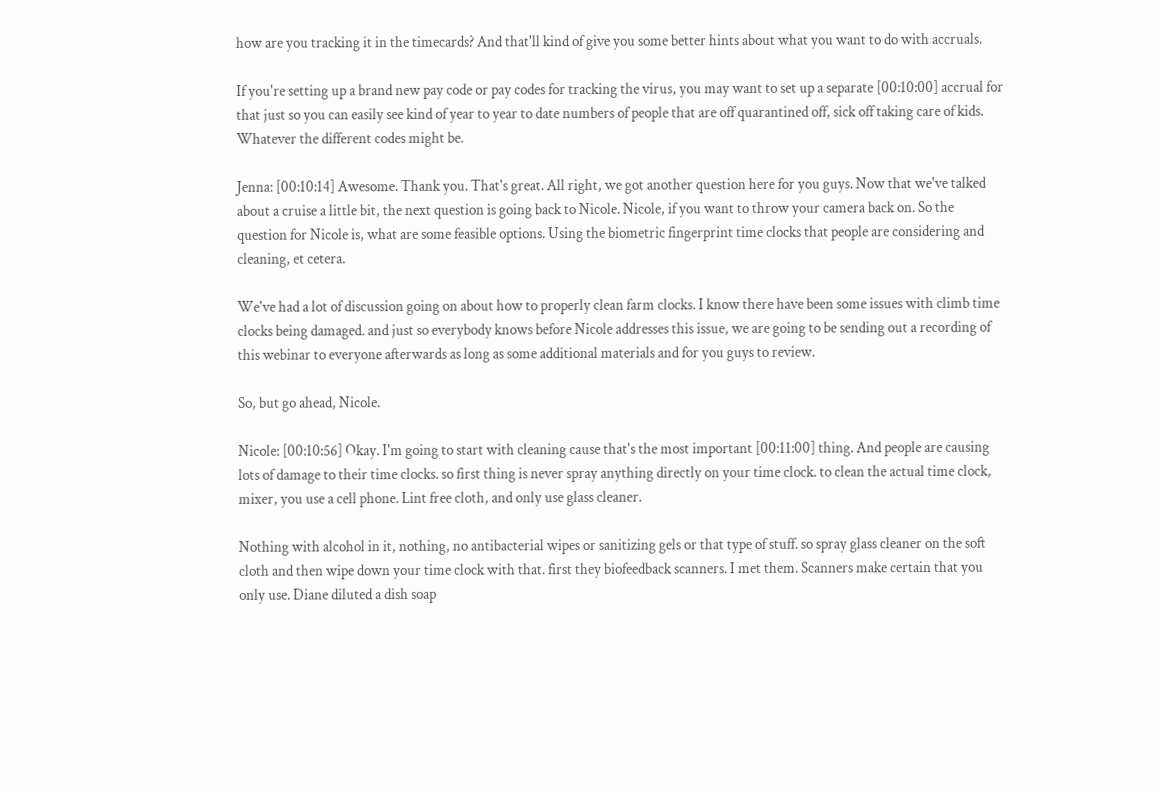how are you tracking it in the timecards? And that'll kind of give you some better hints about what you want to do with accruals.

If you're setting up a brand new pay code or pay codes for tracking the virus, you may want to set up a separate [00:10:00] accrual for that just so you can easily see kind of year to year to date numbers of people that are off quarantined off, sick off taking care of kids. Whatever the different codes might be.

Jenna: [00:10:14] Awesome. Thank you. That's great. All right, we got another question here for you guys. Now that we've talked about a cruise a little bit, the next question is going back to Nicole. Nicole, if you want to throw your camera back on. So the question for Nicole is, what are some feasible options. Using the biometric fingerprint time clocks that people are considering and cleaning, et cetera.

We've had a lot of discussion going on about how to properly clean farm clocks. I know there have been some issues with climb time clocks being damaged. and just so everybody knows before Nicole addresses this issue, we are going to be sending out a recording of this webinar to everyone afterwards as long as some additional materials and for you guys to review.

So, but go ahead, Nicole.

Nicole: [00:10:56] Okay. I'm going to start with cleaning cause that's the most important [00:11:00] thing. And people are causing lots of damage to their time clocks. so first thing is never spray anything directly on your time clock. to clean the actual time clock, mixer, you use a cell phone. Lint free cloth, and only use glass cleaner.

Nothing with alcohol in it, nothing, no antibacterial wipes or sanitizing gels or that type of stuff. so spray glass cleaner on the soft cloth and then wipe down your time clock with that. first they biofeedback scanners. I met them. Scanners make certain that you only use. Diane diluted a dish soap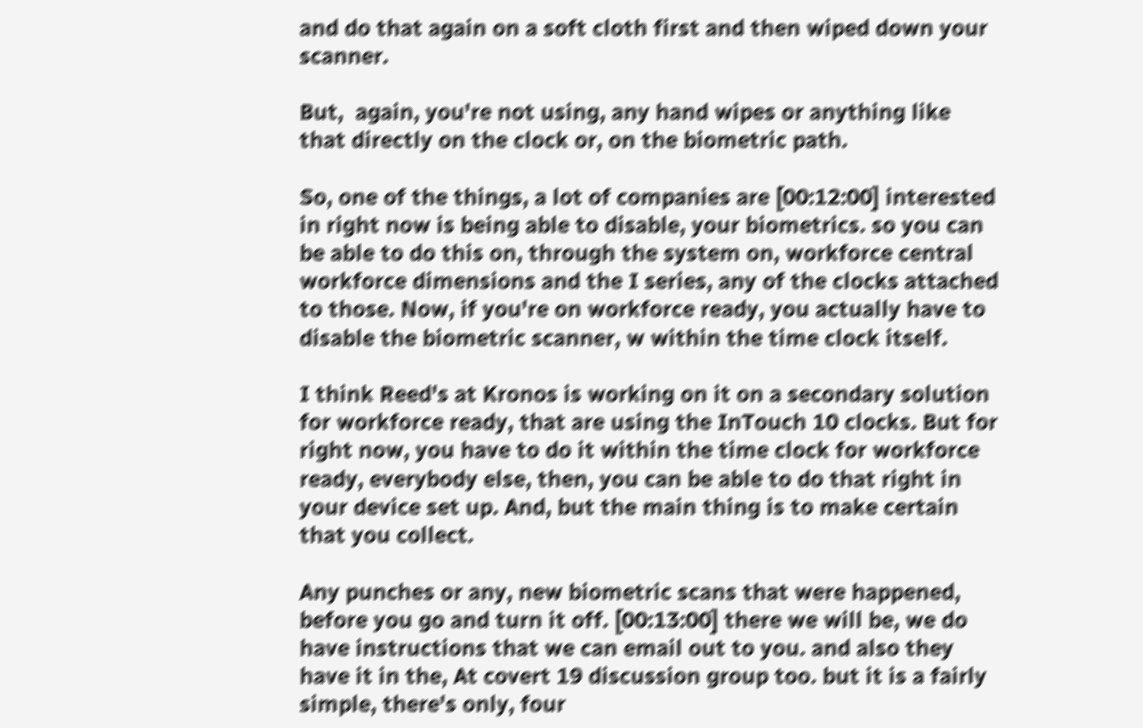and do that again on a soft cloth first and then wiped down your scanner.

But,  again, you're not using, any hand wipes or anything like that directly on the clock or, on the biometric path.

So, one of the things, a lot of companies are [00:12:00] interested in right now is being able to disable, your biometrics. so you can be able to do this on, through the system on, workforce central workforce dimensions and the I series, any of the clocks attached to those. Now, if you're on workforce ready, you actually have to disable the biometric scanner, w within the time clock itself.

I think Reed's at Kronos is working on it on a secondary solution for workforce ready, that are using the InTouch 10 clocks. But for right now, you have to do it within the time clock for workforce ready, everybody else, then, you can be able to do that right in your device set up. And, but the main thing is to make certain that you collect.

Any punches or any, new biometric scans that were happened, before you go and turn it off. [00:13:00] there we will be, we do have instructions that we can email out to you. and also they have it in the, At covert 19 discussion group too. but it is a fairly simple, there's only, four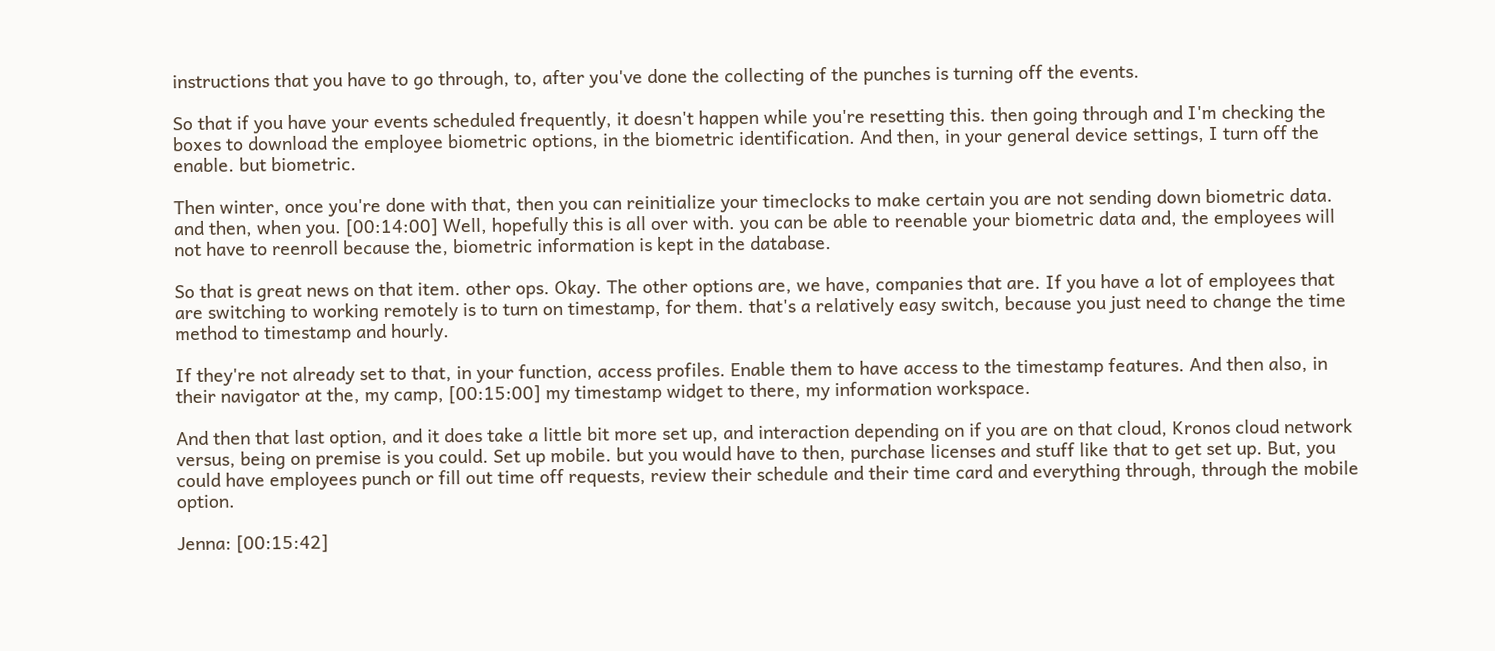instructions that you have to go through, to, after you've done the collecting of the punches is turning off the events.

So that if you have your events scheduled frequently, it doesn't happen while you're resetting this. then going through and I'm checking the boxes to download the employee biometric options, in the biometric identification. And then, in your general device settings, I turn off the enable. but biometric.

Then winter, once you're done with that, then you can reinitialize your timeclocks to make certain you are not sending down biometric data. and then, when you. [00:14:00] Well, hopefully this is all over with. you can be able to reenable your biometric data and, the employees will not have to reenroll because the, biometric information is kept in the database.

So that is great news on that item. other ops. Okay. The other options are, we have, companies that are. If you have a lot of employees that are switching to working remotely is to turn on timestamp, for them. that's a relatively easy switch, because you just need to change the time method to timestamp and hourly.

If they're not already set to that, in your function, access profiles. Enable them to have access to the timestamp features. And then also, in their navigator at the, my camp, [00:15:00] my timestamp widget to there, my information workspace.

And then that last option, and it does take a little bit more set up, and interaction depending on if you are on that cloud, Kronos cloud network versus, being on premise is you could. Set up mobile. but you would have to then, purchase licenses and stuff like that to get set up. But, you could have employees punch or fill out time off requests, review their schedule and their time card and everything through, through the mobile option.

Jenna: [00:15:42]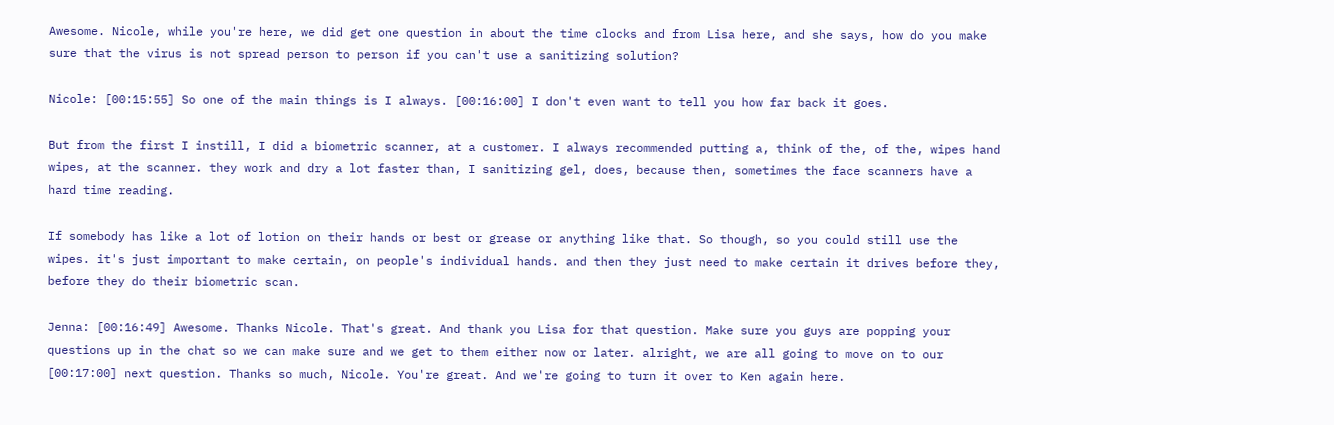Awesome. Nicole, while you're here, we did get one question in about the time clocks and from Lisa here, and she says, how do you make sure that the virus is not spread person to person if you can't use a sanitizing solution?

Nicole: [00:15:55] So one of the main things is I always. [00:16:00] I don't even want to tell you how far back it goes.

But from the first I instill, I did a biometric scanner, at a customer. I always recommended putting a, think of the, of the, wipes hand wipes, at the scanner. they work and dry a lot faster than, I sanitizing gel, does, because then, sometimes the face scanners have a hard time reading.

If somebody has like a lot of lotion on their hands or best or grease or anything like that. So though, so you could still use the wipes. it's just important to make certain, on people's individual hands. and then they just need to make certain it drives before they, before they do their biometric scan.

Jenna: [00:16:49] Awesome. Thanks Nicole. That's great. And thank you Lisa for that question. Make sure you guys are popping your questions up in the chat so we can make sure and we get to them either now or later. alright, we are all going to move on to our [00:17:00] next question. Thanks so much, Nicole. You're great. And we're going to turn it over to Ken again here.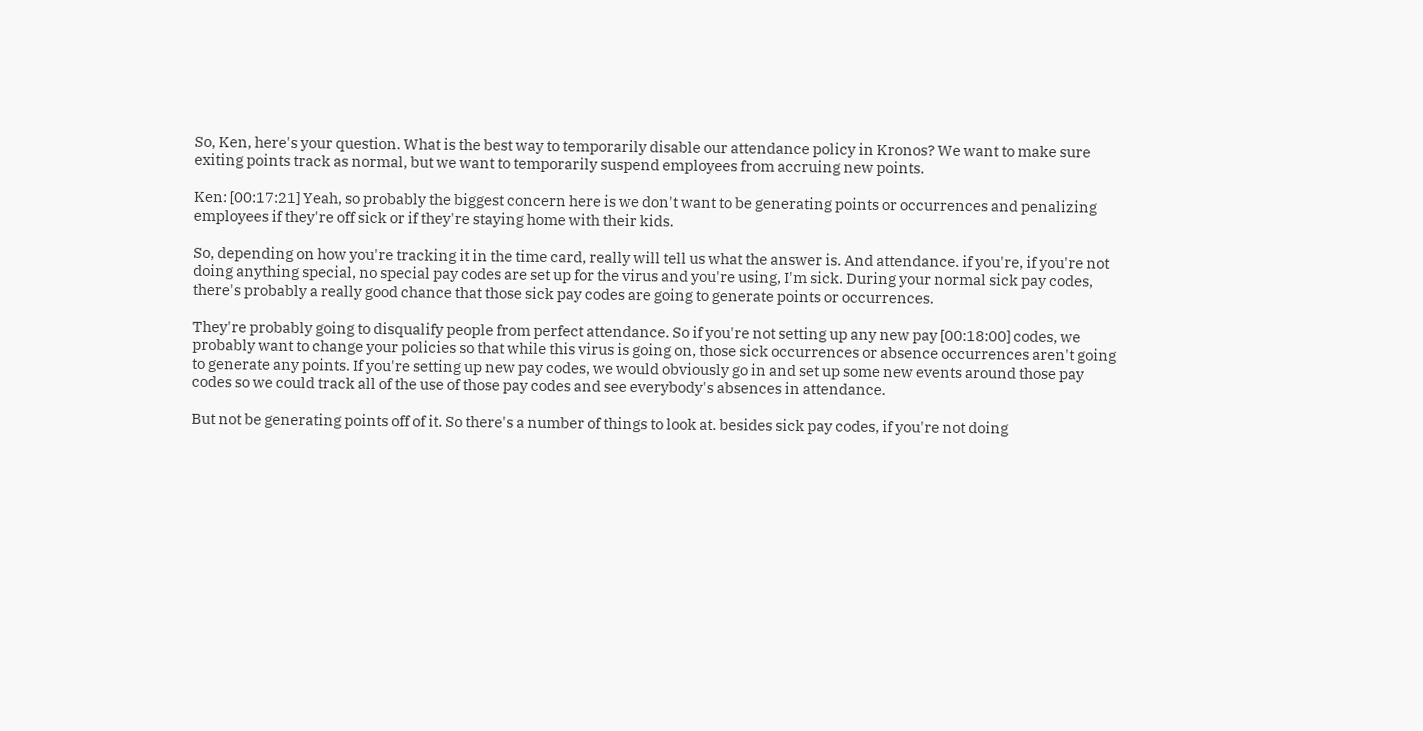So, Ken, here's your question. What is the best way to temporarily disable our attendance policy in Kronos? We want to make sure exiting points track as normal, but we want to temporarily suspend employees from accruing new points.

Ken: [00:17:21] Yeah, so probably the biggest concern here is we don't want to be generating points or occurrences and penalizing employees if they're off sick or if they're staying home with their kids.

So, depending on how you're tracking it in the time card, really will tell us what the answer is. And attendance. if you're, if you're not doing anything special, no special pay codes are set up for the virus and you're using, I'm sick. During your normal sick pay codes, there's probably a really good chance that those sick pay codes are going to generate points or occurrences.

They're probably going to disqualify people from perfect attendance. So if you're not setting up any new pay [00:18:00] codes, we probably want to change your policies so that while this virus is going on, those sick occurrences or absence occurrences aren't going to generate any points. If you're setting up new pay codes, we would obviously go in and set up some new events around those pay codes so we could track all of the use of those pay codes and see everybody's absences in attendance.

But not be generating points off of it. So there's a number of things to look at. besides sick pay codes, if you're not doing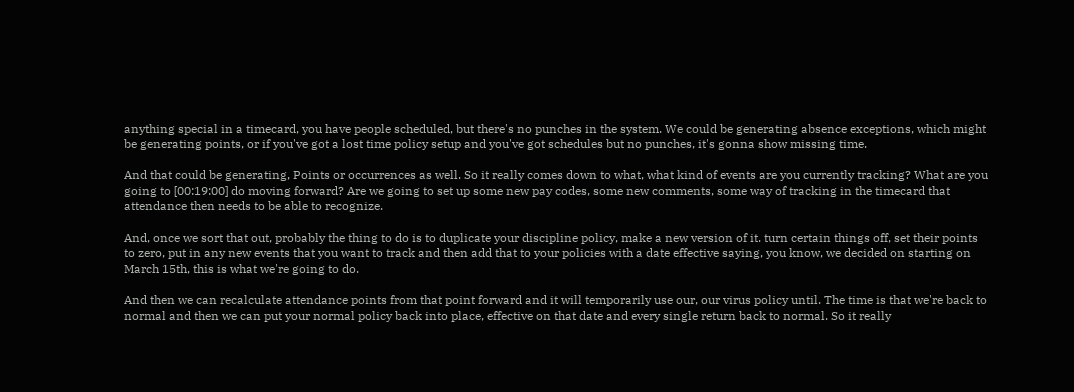anything special in a timecard, you have people scheduled, but there's no punches in the system. We could be generating absence exceptions, which might be generating points, or if you've got a lost time policy setup and you've got schedules but no punches, it's gonna show missing time.

And that could be generating, Points or occurrences as well. So it really comes down to what, what kind of events are you currently tracking? What are you going to [00:19:00] do moving forward? Are we going to set up some new pay codes, some new comments, some way of tracking in the timecard that attendance then needs to be able to recognize.

And, once we sort that out, probably the thing to do is to duplicate your discipline policy, make a new version of it. turn certain things off, set their points to zero, put in any new events that you want to track and then add that to your policies with a date effective saying, you know, we decided on starting on March 15th, this is what we're going to do.

And then we can recalculate attendance points from that point forward and it will temporarily use our, our virus policy until. The time is that we're back to normal and then we can put your normal policy back into place, effective on that date and every single return back to normal. So it really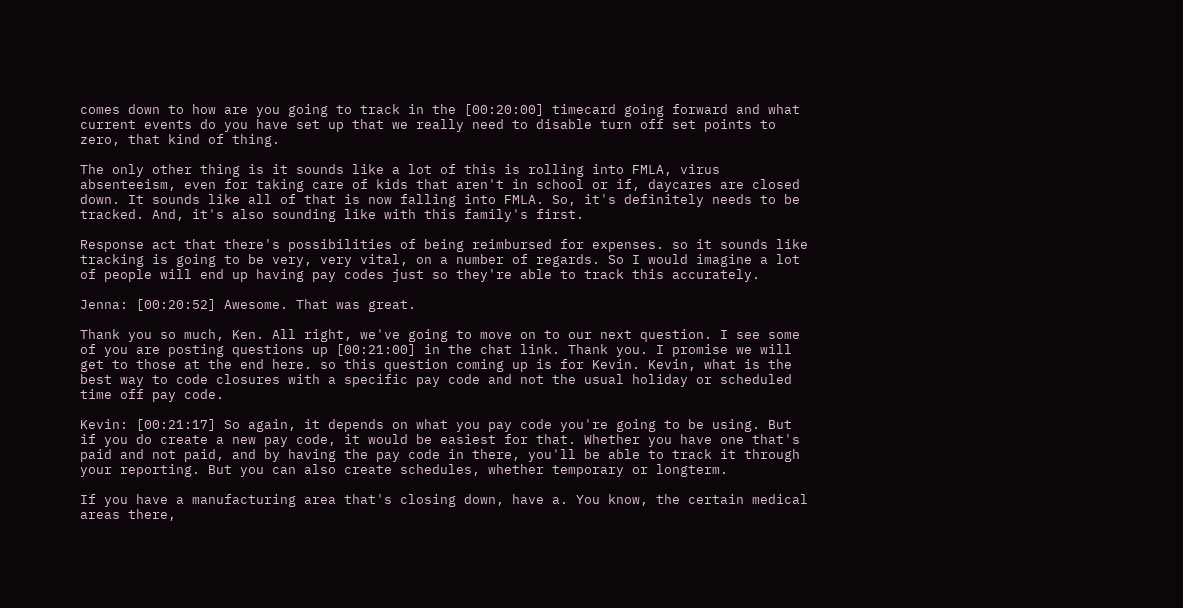comes down to how are you going to track in the [00:20:00] timecard going forward and what current events do you have set up that we really need to disable turn off set points to zero, that kind of thing.

The only other thing is it sounds like a lot of this is rolling into FMLA, virus absenteeism, even for taking care of kids that aren't in school or if, daycares are closed down. It sounds like all of that is now falling into FMLA. So, it's definitely needs to be tracked. And, it's also sounding like with this family's first.

Response act that there's possibilities of being reimbursed for expenses. so it sounds like tracking is going to be very, very vital, on a number of regards. So I would imagine a lot of people will end up having pay codes just so they're able to track this accurately.

Jenna: [00:20:52] Awesome. That was great.

Thank you so much, Ken. All right, we've going to move on to our next question. I see some of you are posting questions up [00:21:00] in the chat link. Thank you. I promise we will get to those at the end here. so this question coming up is for Kevin. Kevin, what is the best way to code closures with a specific pay code and not the usual holiday or scheduled time off pay code.

Kevin: [00:21:17] So again, it depends on what you pay code you're going to be using. But if you do create a new pay code, it would be easiest for that. Whether you have one that's paid and not paid, and by having the pay code in there, you'll be able to track it through your reporting. But you can also create schedules, whether temporary or longterm.

If you have a manufacturing area that's closing down, have a. You know, the certain medical areas there,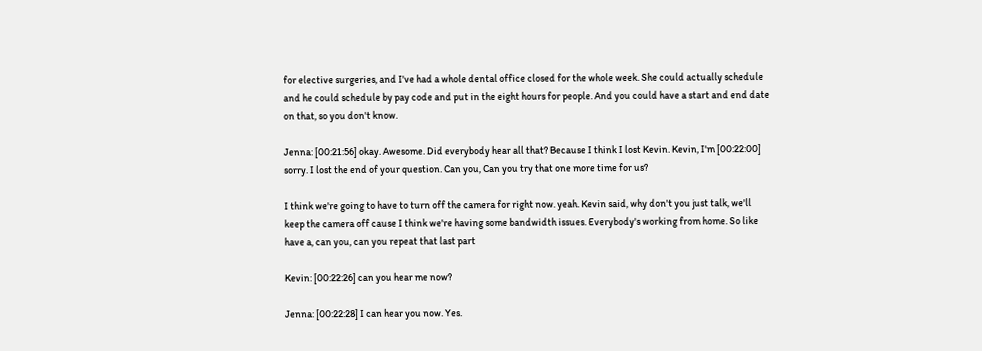for elective surgeries, and I've had a whole dental office closed for the whole week. She could actually schedule and he could schedule by pay code and put in the eight hours for people. And you could have a start and end date on that, so you don't know.

Jenna: [00:21:56] okay. Awesome. Did everybody hear all that? Because I think I lost Kevin. Kevin, I'm [00:22:00] sorry. I lost the end of your question. Can you, Can you try that one more time for us?

I think we're going to have to turn off the camera for right now. yeah. Kevin said, why don't you just talk, we'll keep the camera off cause I think we're having some bandwidth issues. Everybody's working from home. So like have a, can you, can you repeat that last part

Kevin: [00:22:26] can you hear me now?

Jenna: [00:22:28] I can hear you now. Yes.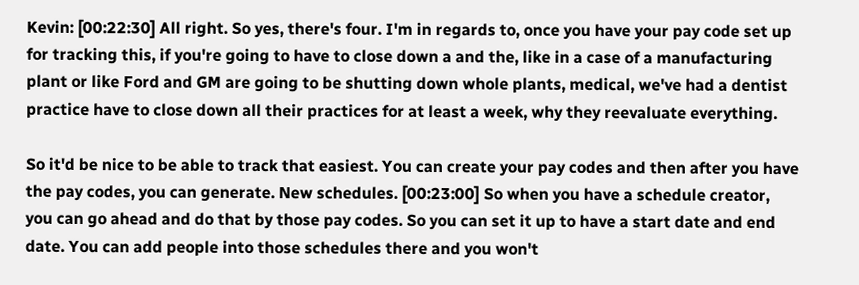Kevin: [00:22:30] All right. So yes, there's four. I'm in regards to, once you have your pay code set up for tracking this, if you're going to have to close down a and the, like in a case of a manufacturing plant or like Ford and GM are going to be shutting down whole plants, medical, we've had a dentist practice have to close down all their practices for at least a week, why they reevaluate everything.

So it'd be nice to be able to track that easiest. You can create your pay codes and then after you have the pay codes, you can generate. New schedules. [00:23:00] So when you have a schedule creator, you can go ahead and do that by those pay codes. So you can set it up to have a start date and end date. You can add people into those schedules there and you won't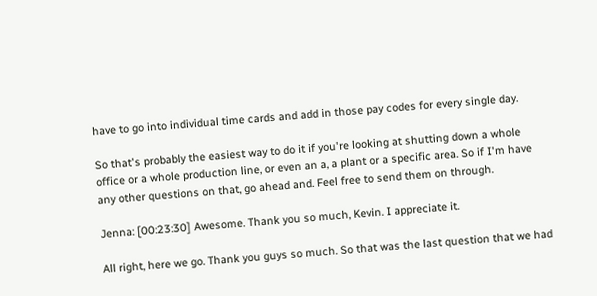have to go into individual time cards and add in those pay codes for every single day.

So that's probably the easiest way to do it if you're looking at shutting down a whole office or a whole production line, or even an a, a plant or a specific area. So if I'm have any other questions on that, go ahead and. Feel free to send them on through.

Jenna: [00:23:30] Awesome. Thank you so much, Kevin. I appreciate it.

All right, here we go. Thank you guys so much. So that was the last question that we had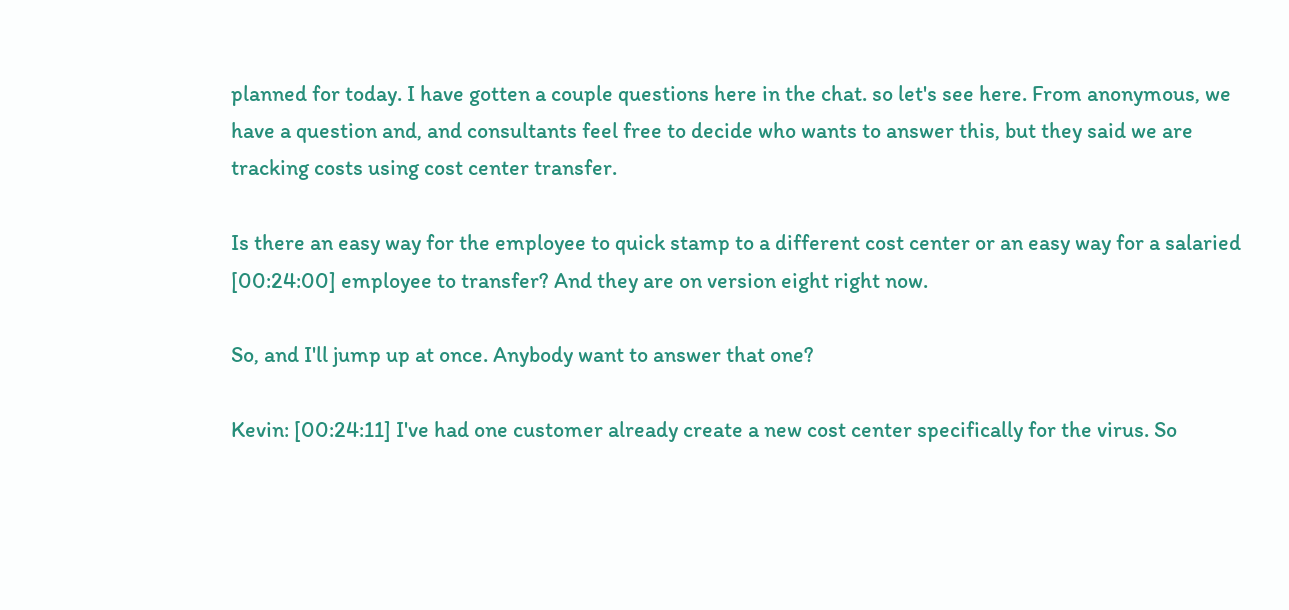planned for today. I have gotten a couple questions here in the chat. so let's see here. From anonymous, we have a question and, and consultants feel free to decide who wants to answer this, but they said we are tracking costs using cost center transfer.

Is there an easy way for the employee to quick stamp to a different cost center or an easy way for a salaried [00:24:00] employee to transfer? And they are on version eight right now.

So, and I'll jump up at once. Anybody want to answer that one?

Kevin: [00:24:11] I've had one customer already create a new cost center specifically for the virus. So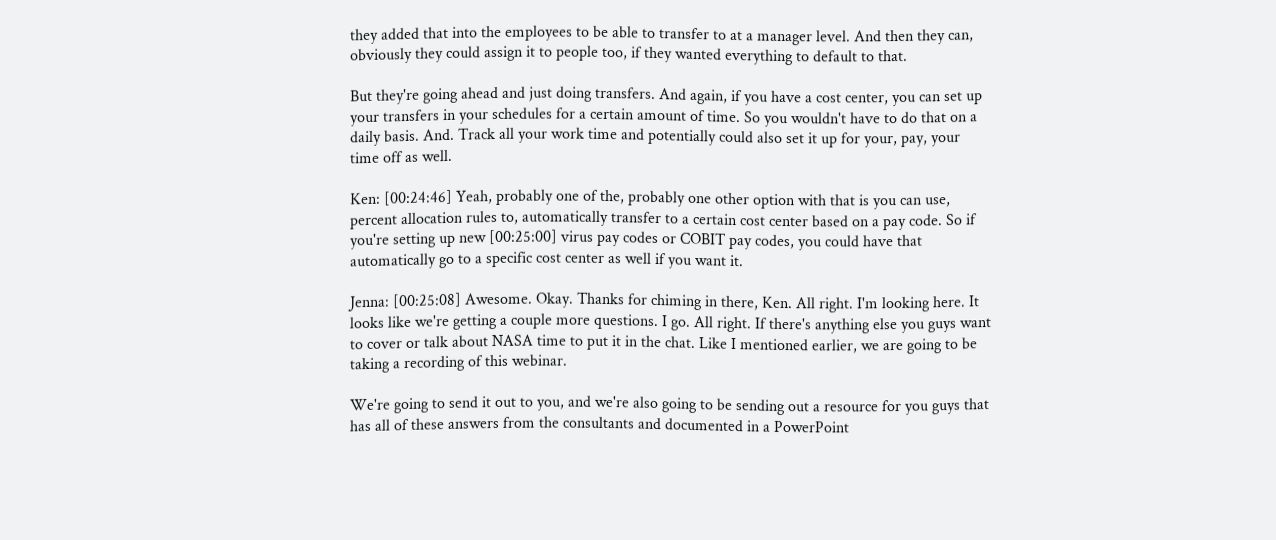they added that into the employees to be able to transfer to at a manager level. And then they can, obviously they could assign it to people too, if they wanted everything to default to that.

But they're going ahead and just doing transfers. And again, if you have a cost center, you can set up your transfers in your schedules for a certain amount of time. So you wouldn't have to do that on a daily basis. And. Track all your work time and potentially could also set it up for your, pay, your time off as well.

Ken: [00:24:46] Yeah, probably one of the, probably one other option with that is you can use, percent allocation rules to, automatically transfer to a certain cost center based on a pay code. So if you're setting up new [00:25:00] virus pay codes or COBIT pay codes, you could have that automatically go to a specific cost center as well if you want it.

Jenna: [00:25:08] Awesome. Okay. Thanks for chiming in there, Ken. All right. I'm looking here. It looks like we're getting a couple more questions. I go. All right. If there's anything else you guys want to cover or talk about NASA time to put it in the chat. Like I mentioned earlier, we are going to be taking a recording of this webinar.

We're going to send it out to you, and we're also going to be sending out a resource for you guys that has all of these answers from the consultants and documented in a PowerPoint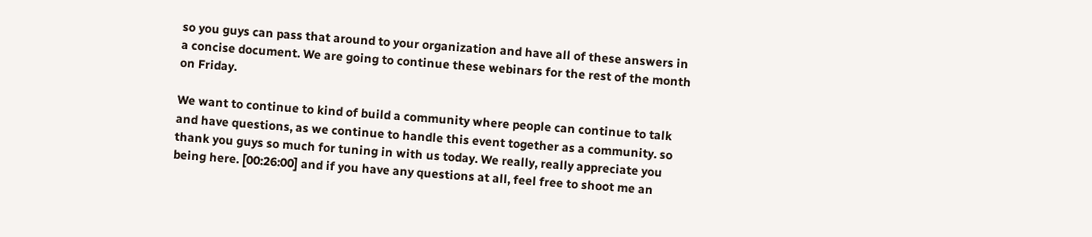so you guys can pass that around to your organization and have all of these answers in a concise document. We are going to continue these webinars for the rest of the month on Friday.

We want to continue to kind of build a community where people can continue to talk and have questions, as we continue to handle this event together as a community. so thank you guys so much for tuning in with us today. We really, really appreciate you being here. [00:26:00] and if you have any questions at all, feel free to shoot me an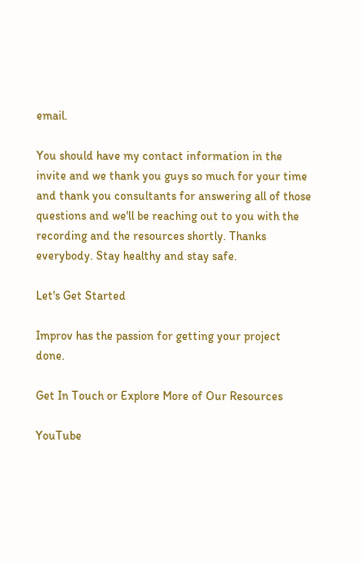email.

You should have my contact information in the invite and we thank you guys so much for your time and thank you consultants for answering all of those questions and we'll be reaching out to you with the recording and the resources shortly. Thanks everybody. Stay healthy and stay safe.

Let's Get Started

Improv has the passion for getting your project done.

Get In Touch or Explore More of Our Resources

YouTube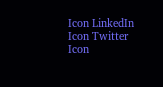Icon LinkedIn Icon Twitter Icon